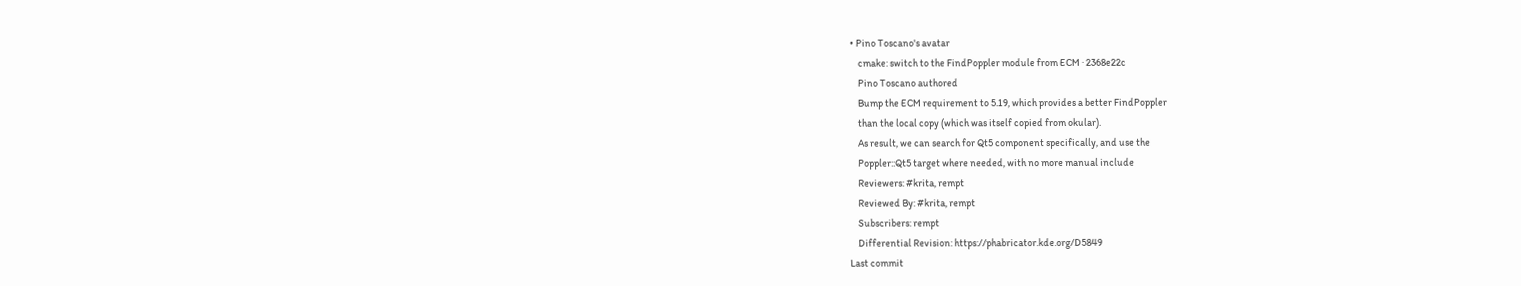• Pino Toscano's avatar
    cmake: switch to the FindPoppler module from ECM · 2368e22c
    Pino Toscano authored
    Bump the ECM requirement to 5.19, which provides a better FindPoppler
    than the local copy (which was itself copied from okular).
    As result, we can search for Qt5 component specifically, and use the
    Poppler::Qt5 target where needed, with no more manual include
    Reviewers: #krita, rempt
    Reviewed By: #krita, rempt
    Subscribers: rempt
    Differential Revision: https://phabricator.kde.org/D5849
Last commit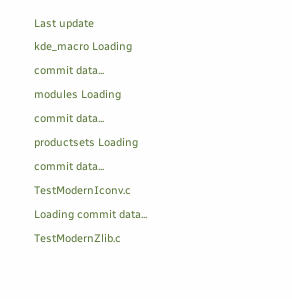Last update
kde_macro Loading commit data...
modules Loading commit data...
productsets Loading commit data...
TestModernIconv.c Loading commit data...
TestModernZlib.c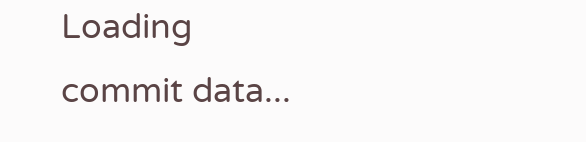Loading commit data...